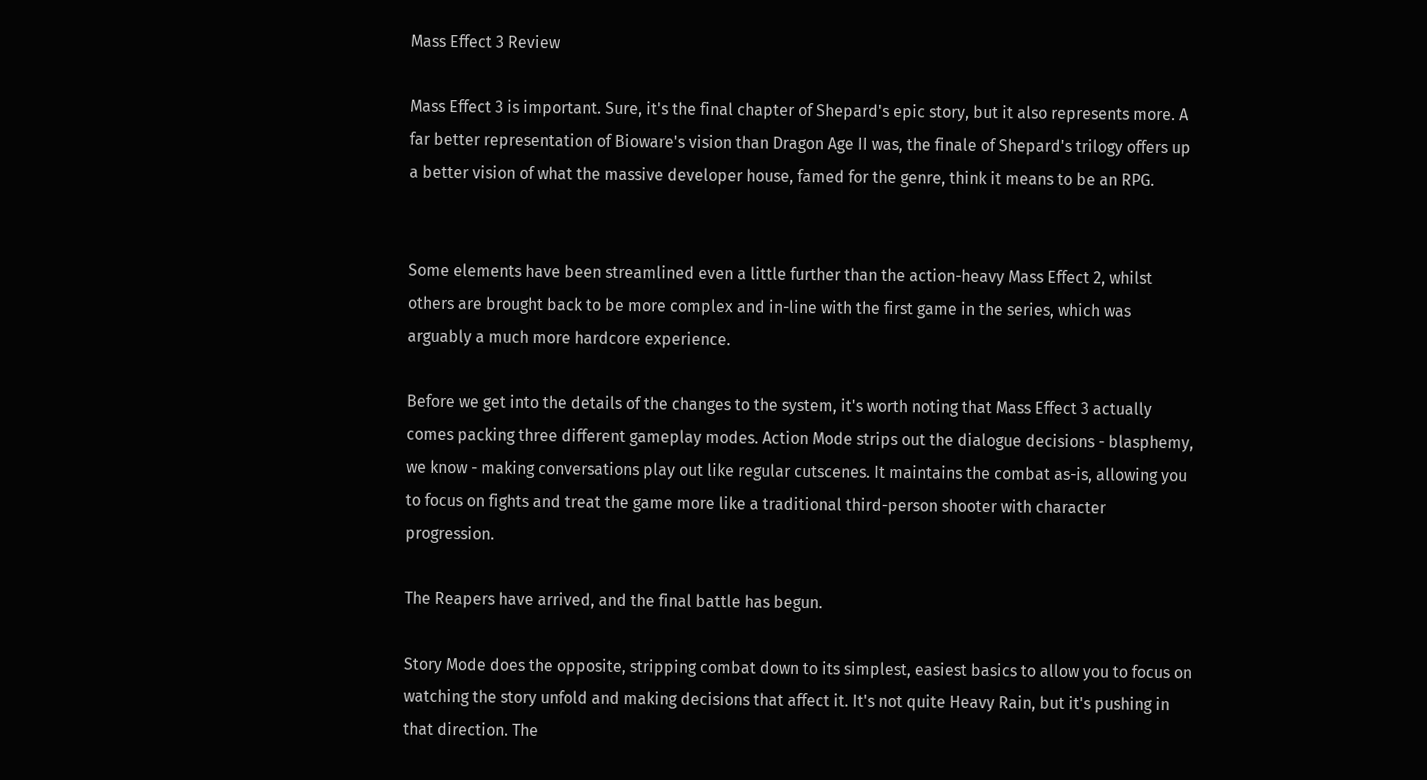Mass Effect 3 Review

Mass Effect 3 is important. Sure, it's the final chapter of Shepard's epic story, but it also represents more. A far better representation of Bioware's vision than Dragon Age II was, the finale of Shepard's trilogy offers up a better vision of what the massive developer house, famed for the genre, think it means to be an RPG.


Some elements have been streamlined even a little further than the action-heavy Mass Effect 2, whilst others are brought back to be more complex and in-line with the first game in the series, which was arguably a much more hardcore experience.

Before we get into the details of the changes to the system, it's worth noting that Mass Effect 3 actually comes packing three different gameplay modes. Action Mode strips out the dialogue decisions - blasphemy, we know - making conversations play out like regular cutscenes. It maintains the combat as-is, allowing you to focus on fights and treat the game more like a traditional third-person shooter with character progression.

The Reapers have arrived, and the final battle has begun.

Story Mode does the opposite, stripping combat down to its simplest, easiest basics to allow you to focus on watching the story unfold and making decisions that affect it. It's not quite Heavy Rain, but it's pushing in that direction. The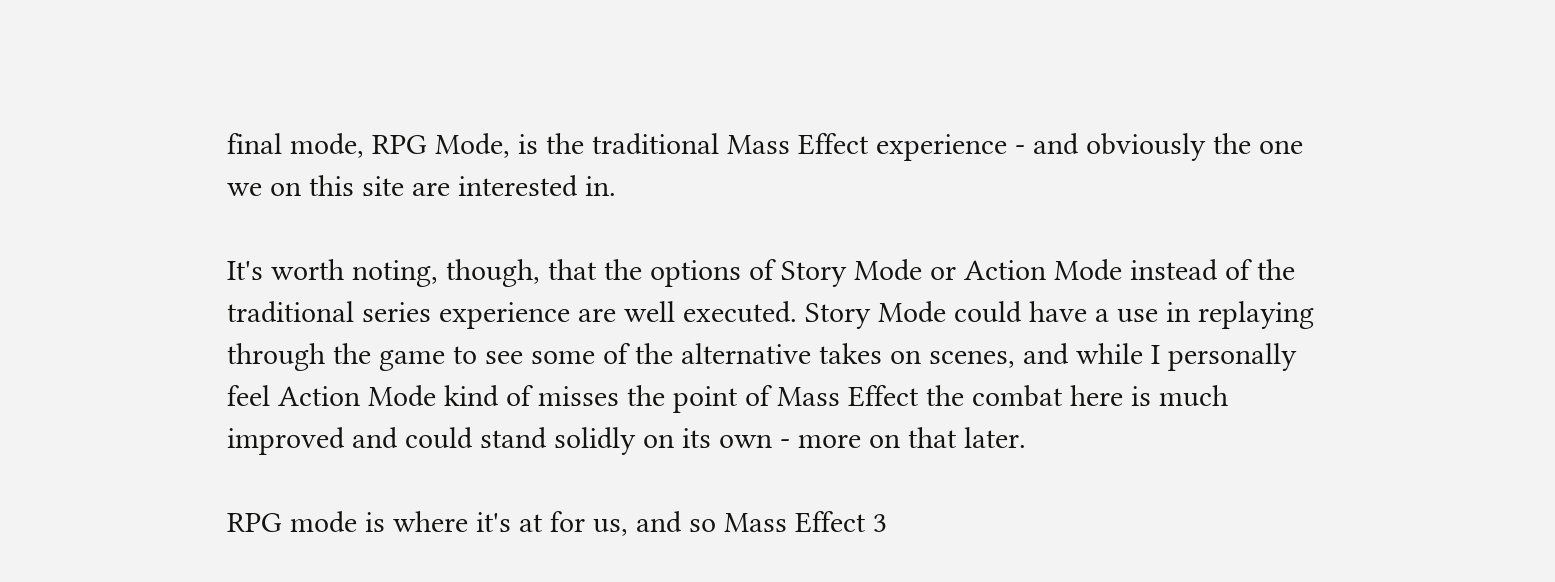final mode, RPG Mode, is the traditional Mass Effect experience - and obviously the one we on this site are interested in.

It's worth noting, though, that the options of Story Mode or Action Mode instead of the traditional series experience are well executed. Story Mode could have a use in replaying through the game to see some of the alternative takes on scenes, and while I personally feel Action Mode kind of misses the point of Mass Effect the combat here is much improved and could stand solidly on its own - more on that later.

RPG mode is where it's at for us, and so Mass Effect 3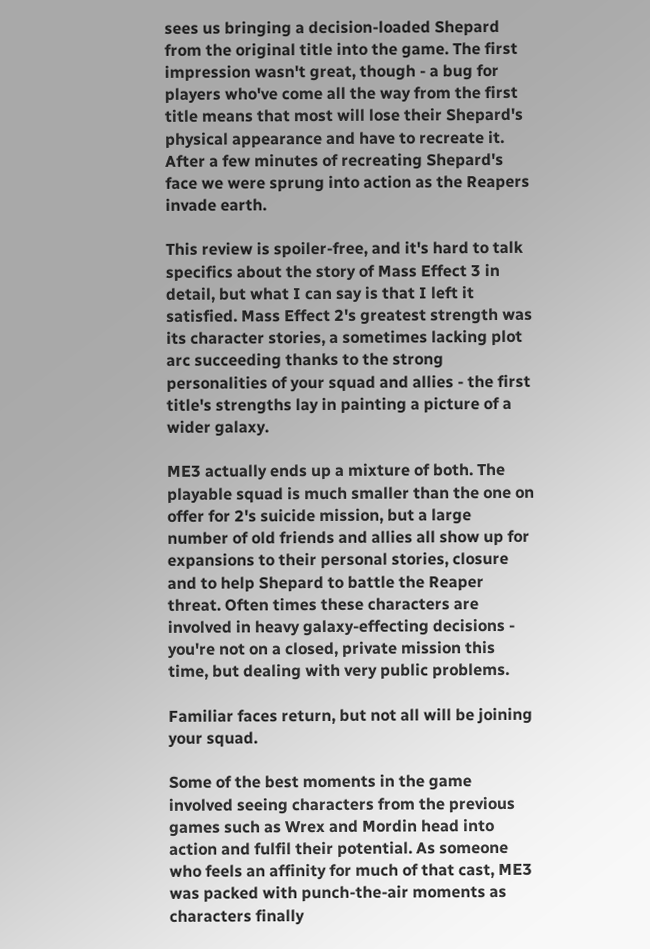sees us bringing a decision-loaded Shepard from the original title into the game. The first impression wasn't great, though - a bug for players who've come all the way from the first title means that most will lose their Shepard's physical appearance and have to recreate it. After a few minutes of recreating Shepard's face we were sprung into action as the Reapers invade earth.

This review is spoiler-free, and it's hard to talk specifics about the story of Mass Effect 3 in detail, but what I can say is that I left it satisfied. Mass Effect 2's greatest strength was its character stories, a sometimes lacking plot arc succeeding thanks to the strong personalities of your squad and allies - the first title's strengths lay in painting a picture of a wider galaxy.

ME3 actually ends up a mixture of both. The playable squad is much smaller than the one on offer for 2's suicide mission, but a large number of old friends and allies all show up for expansions to their personal stories, closure and to help Shepard to battle the Reaper threat. Often times these characters are involved in heavy galaxy-effecting decisions - you're not on a closed, private mission this time, but dealing with very public problems.

Familiar faces return, but not all will be joining your squad.

Some of the best moments in the game involved seeing characters from the previous games such as Wrex and Mordin head into action and fulfil their potential. As someone who feels an affinity for much of that cast, ME3 was packed with punch-the-air moments as characters finally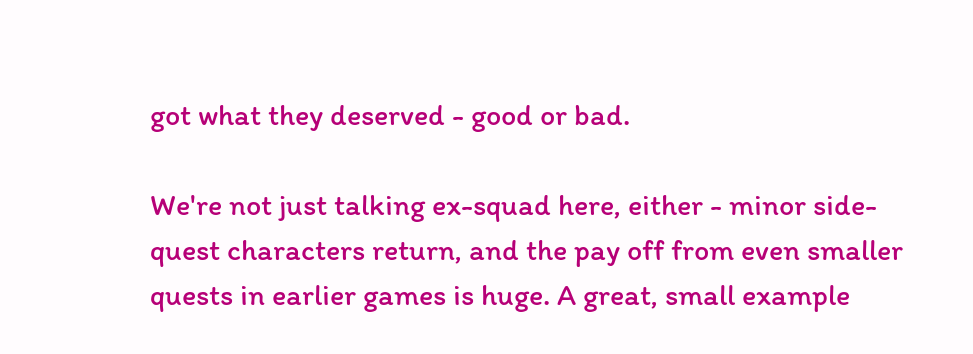got what they deserved - good or bad.

We're not just talking ex-squad here, either - minor side-quest characters return, and the pay off from even smaller quests in earlier games is huge. A great, small example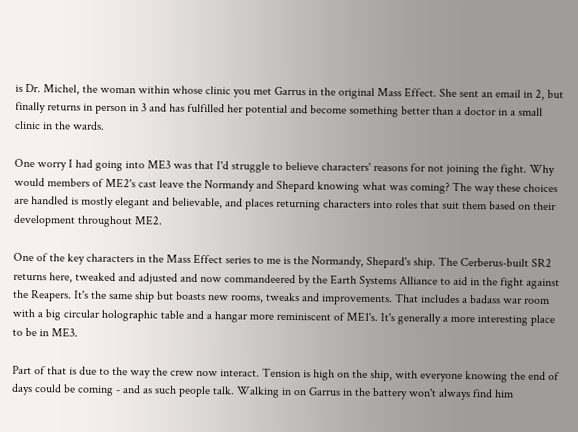is Dr. Michel, the woman within whose clinic you met Garrus in the original Mass Effect. She sent an email in 2, but finally returns in person in 3 and has fulfilled her potential and become something better than a doctor in a small clinic in the wards.

One worry I had going into ME3 was that I'd struggle to believe characters' reasons for not joining the fight. Why would members of ME2's cast leave the Normandy and Shepard knowing what was coming? The way these choices are handled is mostly elegant and believable, and places returning characters into roles that suit them based on their development throughout ME2.

One of the key characters in the Mass Effect series to me is the Normandy, Shepard's ship. The Cerberus-built SR2 returns here, tweaked and adjusted and now commandeered by the Earth Systems Alliance to aid in the fight against the Reapers. It's the same ship but boasts new rooms, tweaks and improvements. That includes a badass war room with a big circular holographic table and a hangar more reminiscent of ME1's. It's generally a more interesting place to be in ME3.

Part of that is due to the way the crew now interact. Tension is high on the ship, with everyone knowing the end of days could be coming - and as such people talk. Walking in on Garrus in the battery won't always find him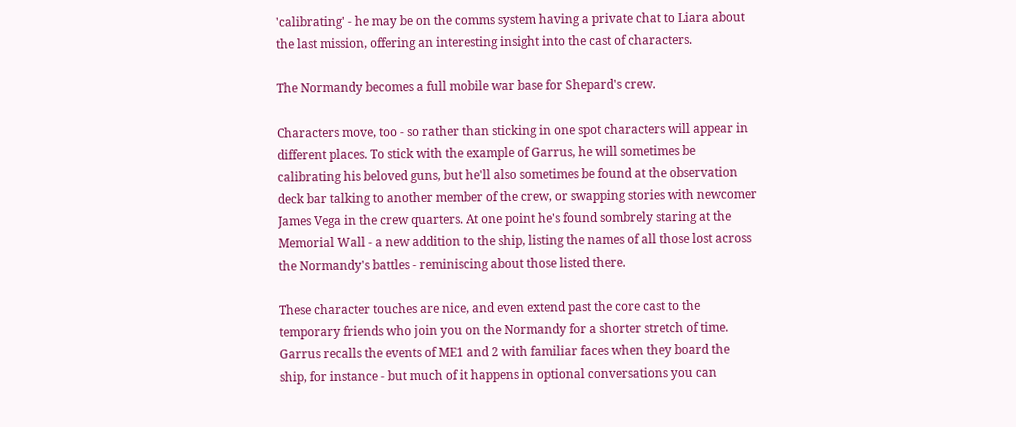'calibrating' - he may be on the comms system having a private chat to Liara about the last mission, offering an interesting insight into the cast of characters.

The Normandy becomes a full mobile war base for Shepard's crew.

Characters move, too - so rather than sticking in one spot characters will appear in different places. To stick with the example of Garrus, he will sometimes be calibrating his beloved guns, but he'll also sometimes be found at the observation deck bar talking to another member of the crew, or swapping stories with newcomer James Vega in the crew quarters. At one point he's found sombrely staring at the Memorial Wall - a new addition to the ship, listing the names of all those lost across the Normandy's battles - reminiscing about those listed there.

These character touches are nice, and even extend past the core cast to the temporary friends who join you on the Normandy for a shorter stretch of time. Garrus recalls the events of ME1 and 2 with familiar faces when they board the ship, for instance - but much of it happens in optional conversations you can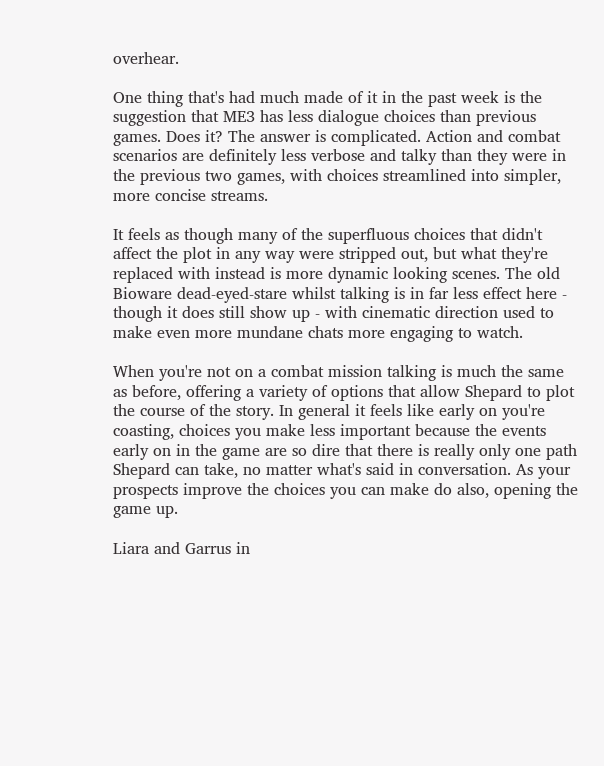overhear.

One thing that's had much made of it in the past week is the suggestion that ME3 has less dialogue choices than previous games. Does it? The answer is complicated. Action and combat scenarios are definitely less verbose and talky than they were in the previous two games, with choices streamlined into simpler, more concise streams.

It feels as though many of the superfluous choices that didn't affect the plot in any way were stripped out, but what they're replaced with instead is more dynamic looking scenes. The old Bioware dead-eyed-stare whilst talking is in far less effect here - though it does still show up - with cinematic direction used to make even more mundane chats more engaging to watch.

When you're not on a combat mission talking is much the same as before, offering a variety of options that allow Shepard to plot the course of the story. In general it feels like early on you're coasting, choices you make less important because the events early on in the game are so dire that there is really only one path Shepard can take, no matter what's said in conversation. As your prospects improve the choices you can make do also, opening the game up.

Liara and Garrus in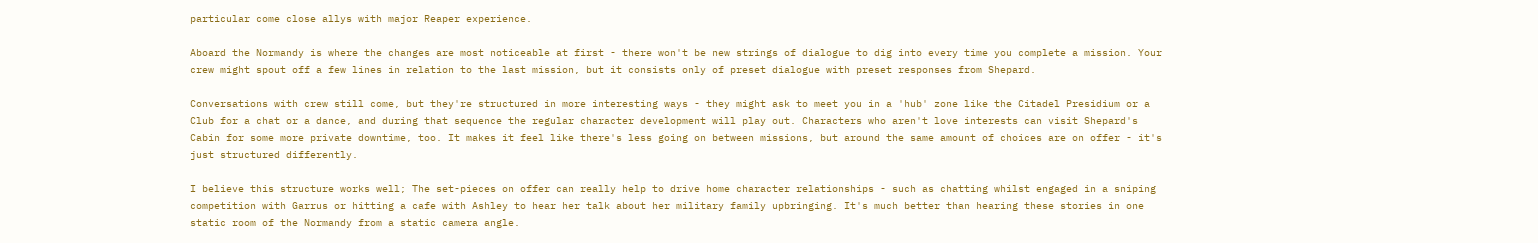particular come close allys with major Reaper experience.

Aboard the Normandy is where the changes are most noticeable at first - there won't be new strings of dialogue to dig into every time you complete a mission. Your crew might spout off a few lines in relation to the last mission, but it consists only of preset dialogue with preset responses from Shepard.

Conversations with crew still come, but they're structured in more interesting ways - they might ask to meet you in a 'hub' zone like the Citadel Presidium or a Club for a chat or a dance, and during that sequence the regular character development will play out. Characters who aren't love interests can visit Shepard's Cabin for some more private downtime, too. It makes it feel like there's less going on between missions, but around the same amount of choices are on offer - it's just structured differently.

I believe this structure works well; The set-pieces on offer can really help to drive home character relationships - such as chatting whilst engaged in a sniping competition with Garrus or hitting a cafe with Ashley to hear her talk about her military family upbringing. It's much better than hearing these stories in one static room of the Normandy from a static camera angle.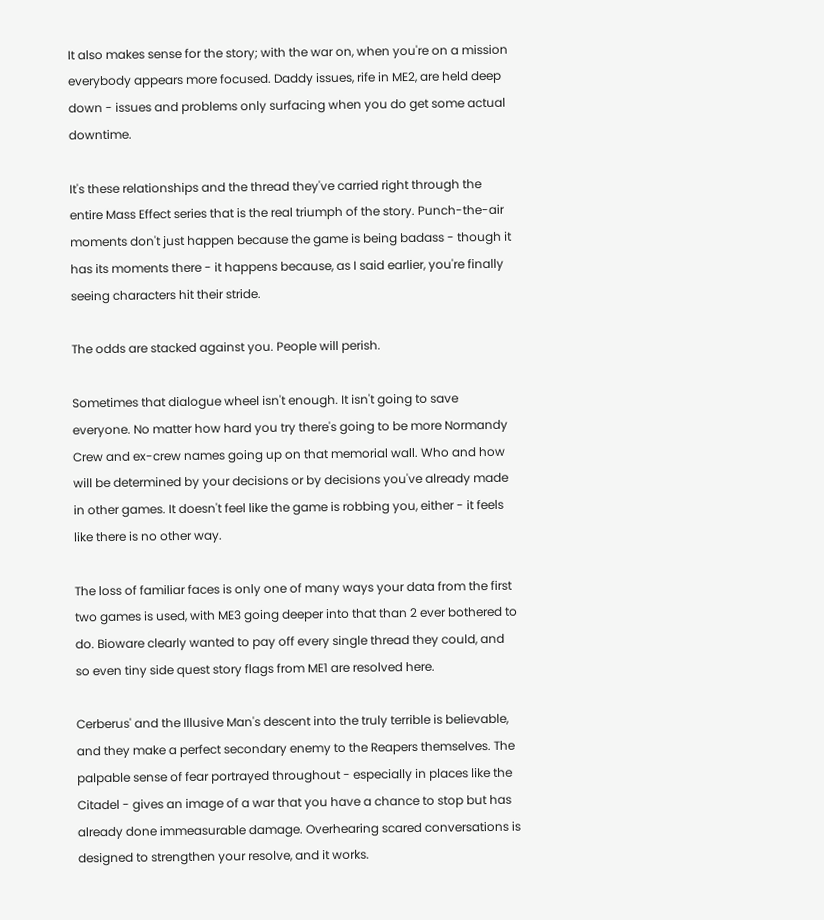It also makes sense for the story; with the war on, when you're on a mission everybody appears more focused. Daddy issues, rife in ME2, are held deep down - issues and problems only surfacing when you do get some actual downtime.

It's these relationships and the thread they've carried right through the entire Mass Effect series that is the real triumph of the story. Punch-the-air moments don't just happen because the game is being badass - though it has its moments there - it happens because, as I said earlier, you're finally seeing characters hit their stride.

The odds are stacked against you. People will perish.

Sometimes that dialogue wheel isn't enough. It isn't going to save everyone. No matter how hard you try there's going to be more Normandy Crew and ex-crew names going up on that memorial wall. Who and how will be determined by your decisions or by decisions you've already made in other games. It doesn't feel like the game is robbing you, either - it feels like there is no other way.

The loss of familiar faces is only one of many ways your data from the first two games is used, with ME3 going deeper into that than 2 ever bothered to do. Bioware clearly wanted to pay off every single thread they could, and so even tiny side quest story flags from ME1 are resolved here.

Cerberus' and the Illusive Man's descent into the truly terrible is believable, and they make a perfect secondary enemy to the Reapers themselves. The palpable sense of fear portrayed throughout - especially in places like the Citadel - gives an image of a war that you have a chance to stop but has already done immeasurable damage. Overhearing scared conversations is designed to strengthen your resolve, and it works.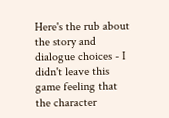Here's the rub about the story and dialogue choices - I didn't leave this game feeling that the character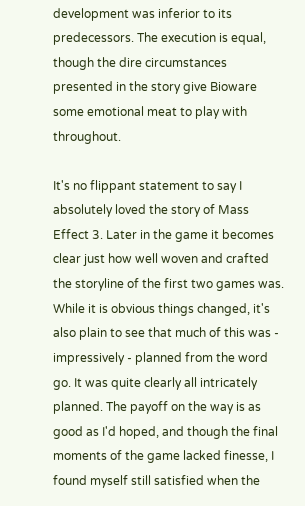development was inferior to its predecessors. The execution is equal, though the dire circumstances presented in the story give Bioware some emotional meat to play with throughout.

It's no flippant statement to say I absolutely loved the story of Mass Effect 3. Later in the game it becomes clear just how well woven and crafted the storyline of the first two games was. While it is obvious things changed, it's also plain to see that much of this was - impressively - planned from the word go. It was quite clearly all intricately planned. The payoff on the way is as good as I'd hoped, and though the final moments of the game lacked finesse, I found myself still satisfied when the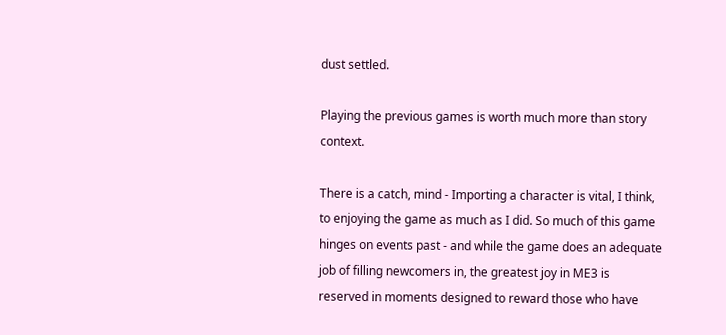dust settled.

Playing the previous games is worth much more than story context.

There is a catch, mind - Importing a character is vital, I think, to enjoying the game as much as I did. So much of this game hinges on events past - and while the game does an adequate job of filling newcomers in, the greatest joy in ME3 is reserved in moments designed to reward those who have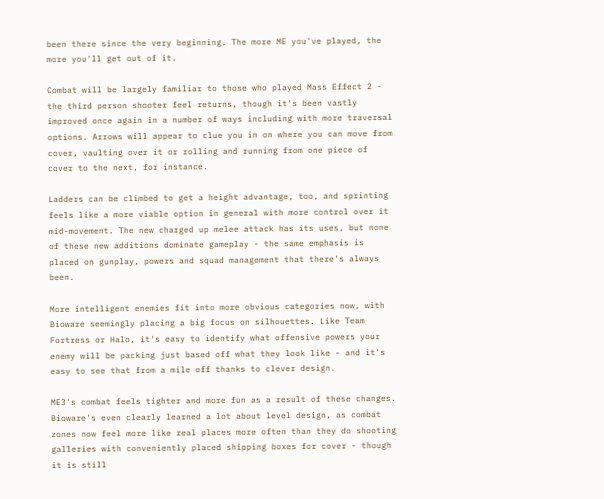been there since the very beginning. The more ME you've played, the more you'll get out of it.

Combat will be largely familiar to those who played Mass Effect 2 - the third person shooter feel returns, though it's been vastly improved once again in a number of ways including with more traversal options. Arrows will appear to clue you in on where you can move from cover, vaulting over it or rolling and running from one piece of cover to the next, for instance.

Ladders can be climbed to get a height advantage, too, and sprinting feels like a more viable option in general with more control over it mid-movement. The new charged up melee attack has its uses, but none of these new additions dominate gameplay - the same emphasis is placed on gunplay, powers and squad management that there's always been.

More intelligent enemies fit into more obvious categories now, with Bioware seemingly placing a big focus on silhouettes. Like Team Fortress or Halo, it's easy to identify what offensive powers your enemy will be packing just based off what they look like - and it's easy to see that from a mile off thanks to clever design.

ME3's combat feels tighter and more fun as a result of these changes. Bioware's even clearly learned a lot about level design, as combat zones now feel more like real places more often than they do shooting galleries with conveniently placed shipping boxes for cover - though it is still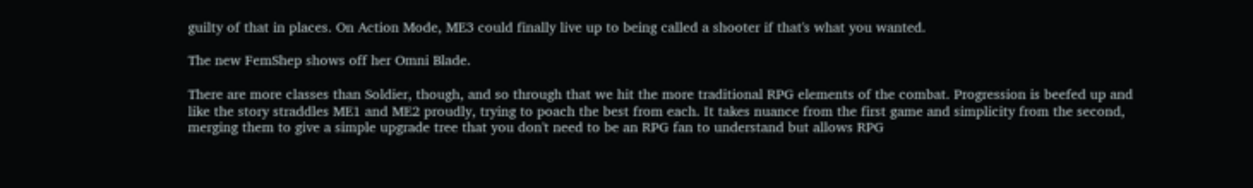guilty of that in places. On Action Mode, ME3 could finally live up to being called a shooter if that's what you wanted.

The new FemShep shows off her Omni Blade.

There are more classes than Soldier, though, and so through that we hit the more traditional RPG elements of the combat. Progression is beefed up and like the story straddles ME1 and ME2 proudly, trying to poach the best from each. It takes nuance from the first game and simplicity from the second, merging them to give a simple upgrade tree that you don't need to be an RPG fan to understand but allows RPG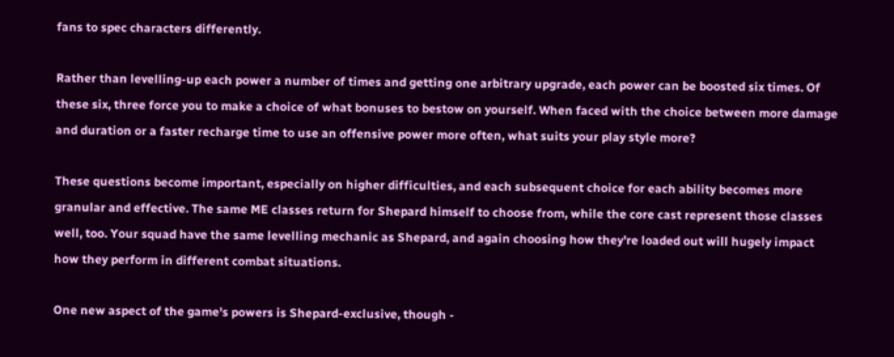fans to spec characters differently.

Rather than levelling-up each power a number of times and getting one arbitrary upgrade, each power can be boosted six times. Of these six, three force you to make a choice of what bonuses to bestow on yourself. When faced with the choice between more damage and duration or a faster recharge time to use an offensive power more often, what suits your play style more?

These questions become important, especially on higher difficulties, and each subsequent choice for each ability becomes more granular and effective. The same ME classes return for Shepard himself to choose from, while the core cast represent those classes well, too. Your squad have the same levelling mechanic as Shepard, and again choosing how they're loaded out will hugely impact how they perform in different combat situations.

One new aspect of the game's powers is Shepard-exclusive, though -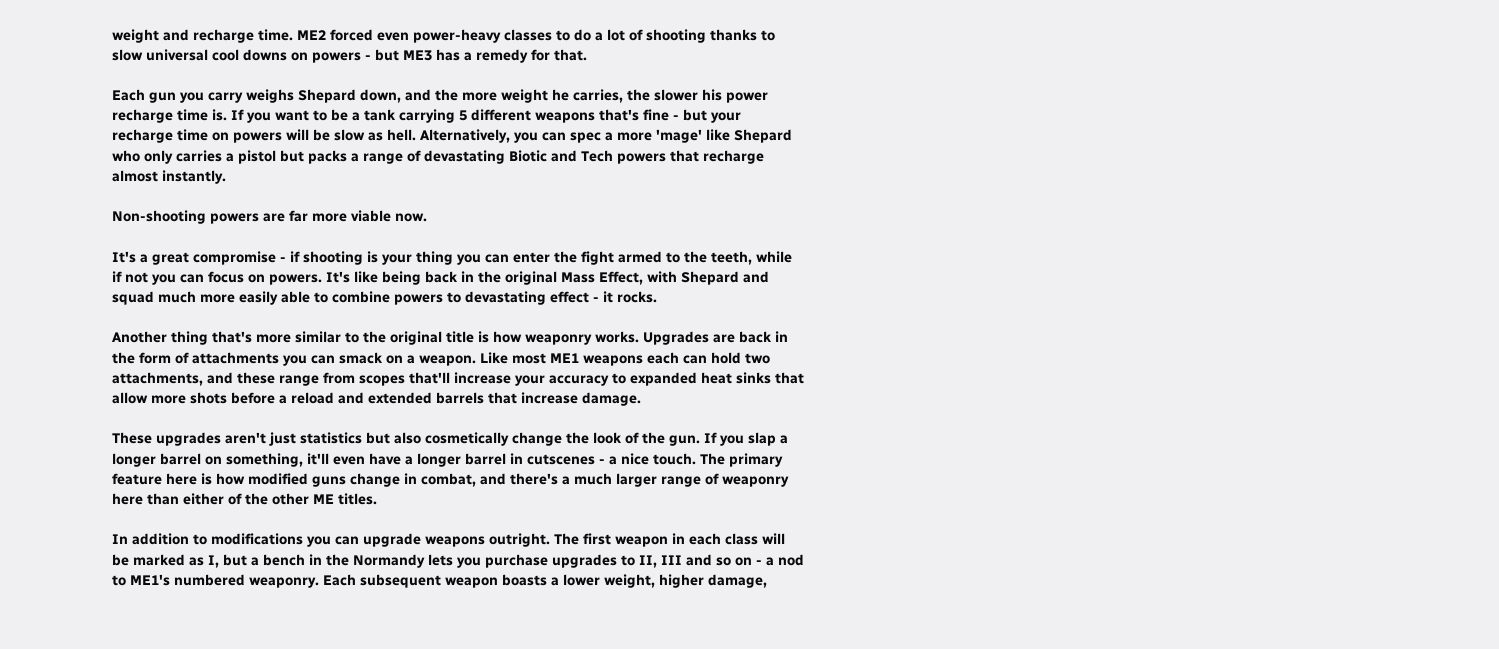weight and recharge time. ME2 forced even power-heavy classes to do a lot of shooting thanks to slow universal cool downs on powers - but ME3 has a remedy for that.

Each gun you carry weighs Shepard down, and the more weight he carries, the slower his power recharge time is. If you want to be a tank carrying 5 different weapons that's fine - but your recharge time on powers will be slow as hell. Alternatively, you can spec a more 'mage' like Shepard who only carries a pistol but packs a range of devastating Biotic and Tech powers that recharge almost instantly.

Non-shooting powers are far more viable now.

It's a great compromise - if shooting is your thing you can enter the fight armed to the teeth, while if not you can focus on powers. It's like being back in the original Mass Effect, with Shepard and squad much more easily able to combine powers to devastating effect - it rocks.

Another thing that's more similar to the original title is how weaponry works. Upgrades are back in the form of attachments you can smack on a weapon. Like most ME1 weapons each can hold two attachments, and these range from scopes that'll increase your accuracy to expanded heat sinks that allow more shots before a reload and extended barrels that increase damage.

These upgrades aren't just statistics but also cosmetically change the look of the gun. If you slap a longer barrel on something, it'll even have a longer barrel in cutscenes - a nice touch. The primary feature here is how modified guns change in combat, and there's a much larger range of weaponry here than either of the other ME titles.

In addition to modifications you can upgrade weapons outright. The first weapon in each class will be marked as I, but a bench in the Normandy lets you purchase upgrades to II, III and so on - a nod to ME1's numbered weaponry. Each subsequent weapon boasts a lower weight, higher damage,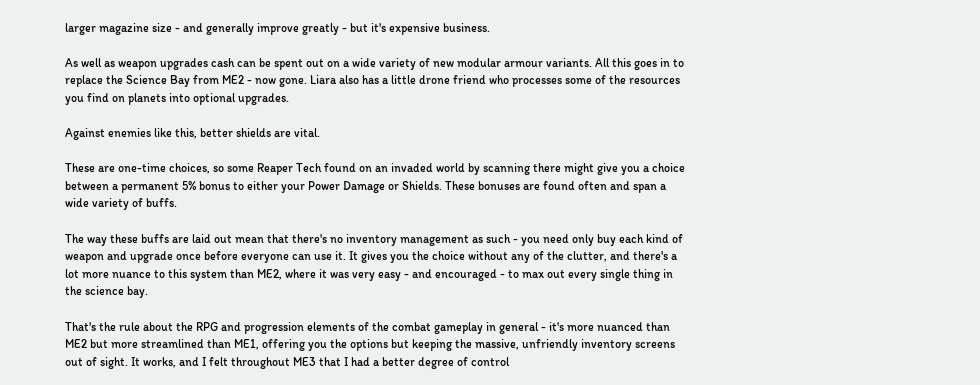larger magazine size - and generally improve greatly - but it's expensive business.

As well as weapon upgrades cash can be spent out on a wide variety of new modular armour variants. All this goes in to replace the Science Bay from ME2 - now gone. Liara also has a little drone friend who processes some of the resources you find on planets into optional upgrades.

Against enemies like this, better shields are vital.

These are one-time choices, so some Reaper Tech found on an invaded world by scanning there might give you a choice between a permanent 5% bonus to either your Power Damage or Shields. These bonuses are found often and span a wide variety of buffs.

The way these buffs are laid out mean that there's no inventory management as such - you need only buy each kind of weapon and upgrade once before everyone can use it. It gives you the choice without any of the clutter, and there's a lot more nuance to this system than ME2, where it was very easy - and encouraged - to max out every single thing in the science bay.

That's the rule about the RPG and progression elements of the combat gameplay in general - it's more nuanced than ME2 but more streamlined than ME1, offering you the options but keeping the massive, unfriendly inventory screens out of sight. It works, and I felt throughout ME3 that I had a better degree of control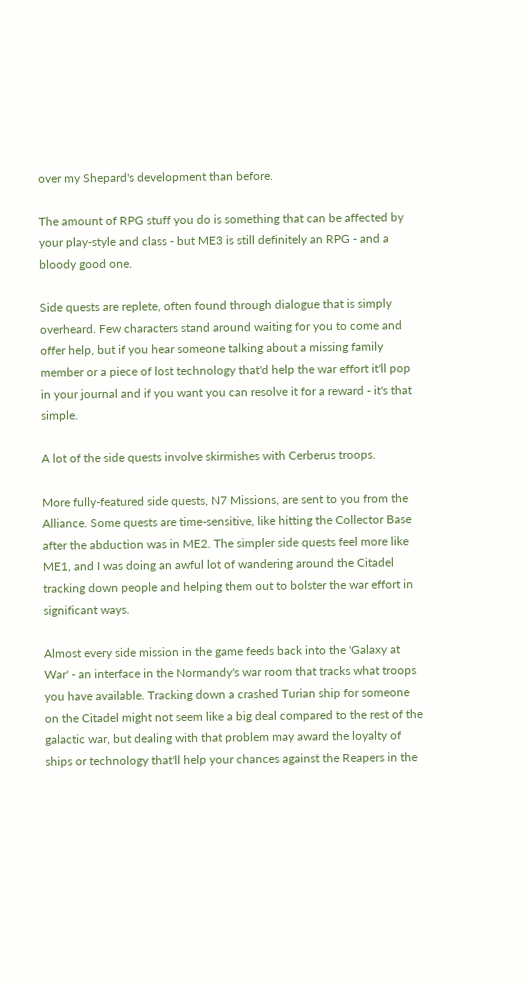over my Shepard's development than before.

The amount of RPG stuff you do is something that can be affected by your play-style and class - but ME3 is still definitely an RPG - and a bloody good one.

Side quests are replete, often found through dialogue that is simply overheard. Few characters stand around waiting for you to come and offer help, but if you hear someone talking about a missing family member or a piece of lost technology that'd help the war effort it'll pop in your journal and if you want you can resolve it for a reward - it's that simple.

A lot of the side quests involve skirmishes with Cerberus troops.

More fully-featured side quests, N7 Missions, are sent to you from the Alliance. Some quests are time-sensitive, like hitting the Collector Base after the abduction was in ME2. The simpler side quests feel more like ME1, and I was doing an awful lot of wandering around the Citadel tracking down people and helping them out to bolster the war effort in significant ways.

Almost every side mission in the game feeds back into the 'Galaxy at War' - an interface in the Normandy's war room that tracks what troops you have available. Tracking down a crashed Turian ship for someone on the Citadel might not seem like a big deal compared to the rest of the galactic war, but dealing with that problem may award the loyalty of ships or technology that'll help your chances against the Reapers in the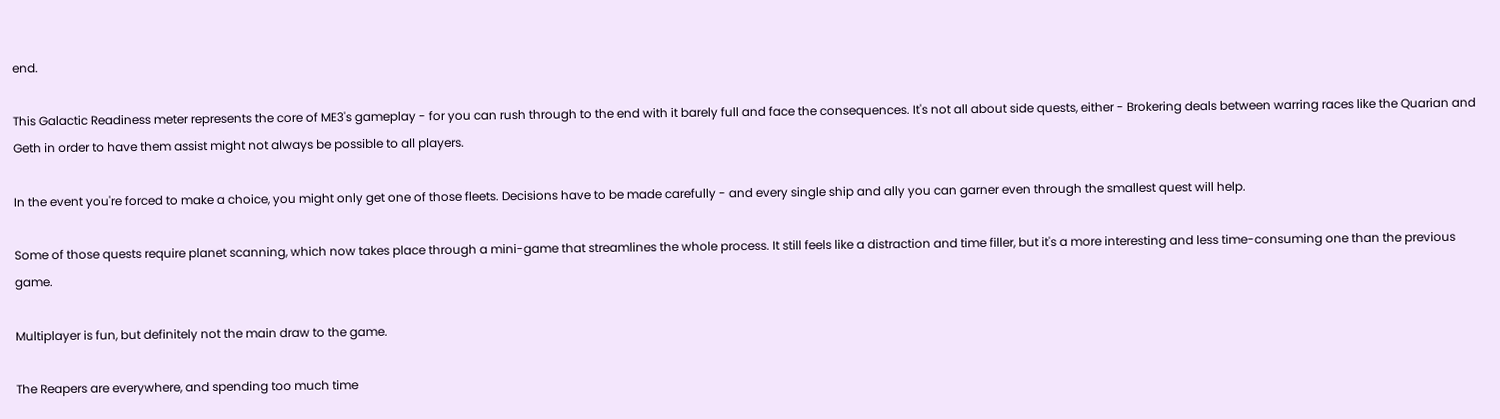end.

This Galactic Readiness meter represents the core of ME3's gameplay - for you can rush through to the end with it barely full and face the consequences. It's not all about side quests, either - Brokering deals between warring races like the Quarian and Geth in order to have them assist might not always be possible to all players.

In the event you're forced to make a choice, you might only get one of those fleets. Decisions have to be made carefully - and every single ship and ally you can garner even through the smallest quest will help.

Some of those quests require planet scanning, which now takes place through a mini-game that streamlines the whole process. It still feels like a distraction and time filler, but it's a more interesting and less time-consuming one than the previous game.

Multiplayer is fun, but definitely not the main draw to the game.

The Reapers are everywhere, and spending too much time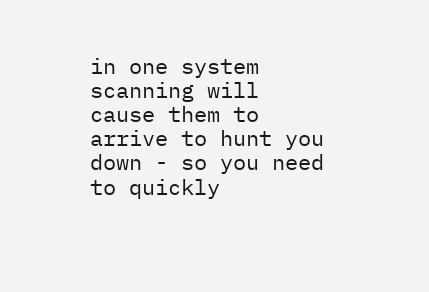in one system scanning will cause them to arrive to hunt you down - so you need to quickly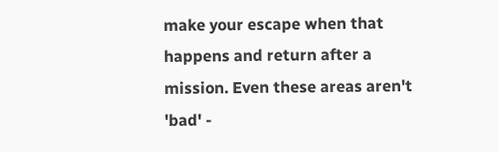make your escape when that happens and return after a mission. Even these areas aren't 'bad' -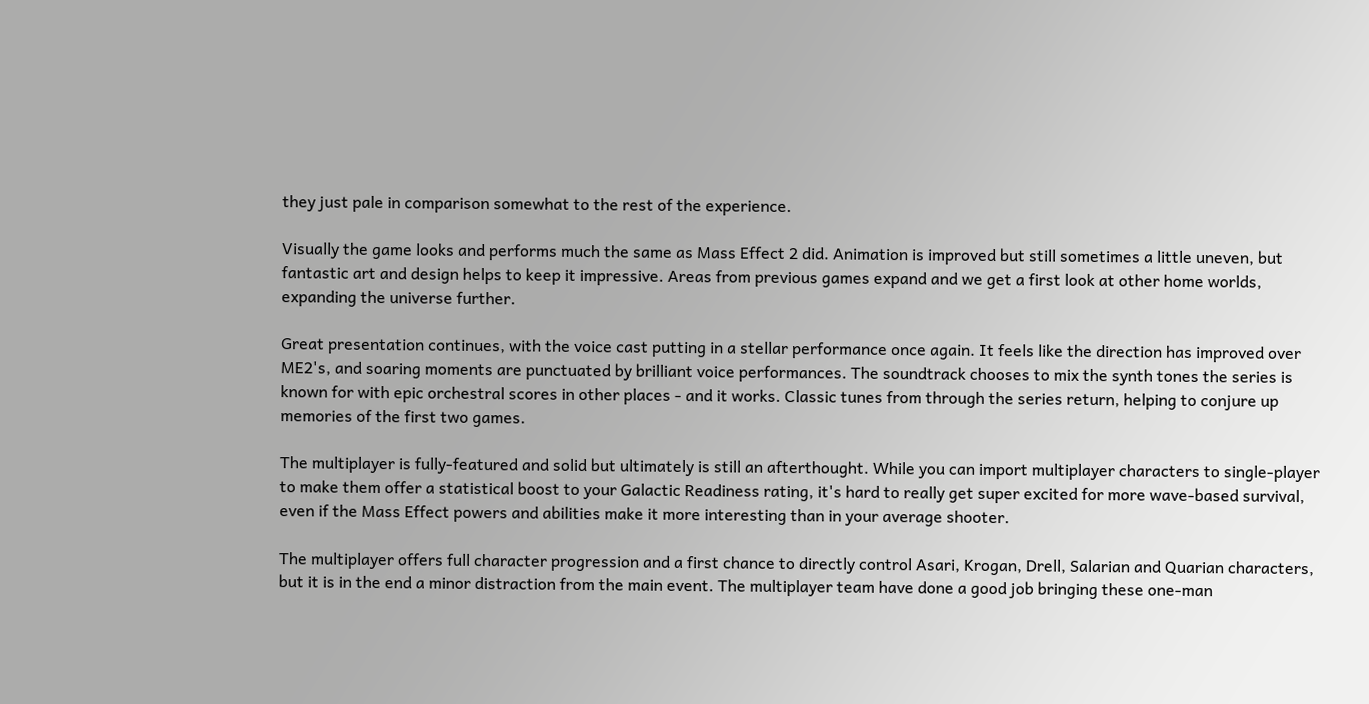they just pale in comparison somewhat to the rest of the experience.

Visually the game looks and performs much the same as Mass Effect 2 did. Animation is improved but still sometimes a little uneven, but fantastic art and design helps to keep it impressive. Areas from previous games expand and we get a first look at other home worlds, expanding the universe further.

Great presentation continues, with the voice cast putting in a stellar performance once again. It feels like the direction has improved over ME2's, and soaring moments are punctuated by brilliant voice performances. The soundtrack chooses to mix the synth tones the series is known for with epic orchestral scores in other places - and it works. Classic tunes from through the series return, helping to conjure up memories of the first two games.

The multiplayer is fully-featured and solid but ultimately is still an afterthought. While you can import multiplayer characters to single-player to make them offer a statistical boost to your Galactic Readiness rating, it's hard to really get super excited for more wave-based survival, even if the Mass Effect powers and abilities make it more interesting than in your average shooter.

The multiplayer offers full character progression and a first chance to directly control Asari, Krogan, Drell, Salarian and Quarian characters, but it is in the end a minor distraction from the main event. The multiplayer team have done a good job bringing these one-man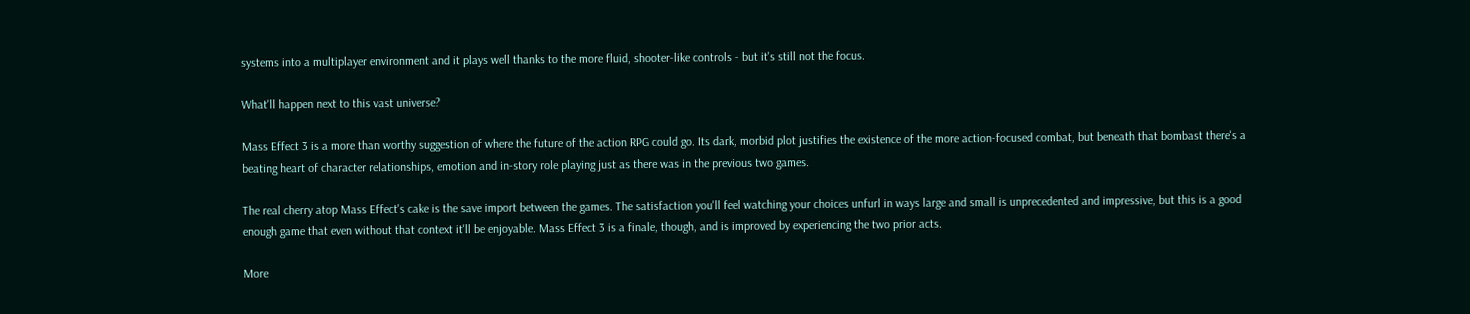systems into a multiplayer environment and it plays well thanks to the more fluid, shooter-like controls - but it's still not the focus.

What'll happen next to this vast universe?

Mass Effect 3 is a more than worthy suggestion of where the future of the action RPG could go. Its dark, morbid plot justifies the existence of the more action-focused combat, but beneath that bombast there's a beating heart of character relationships, emotion and in-story role playing just as there was in the previous two games.

The real cherry atop Mass Effect's cake is the save import between the games. The satisfaction you'll feel watching your choices unfurl in ways large and small is unprecedented and impressive, but this is a good enough game that even without that context it'll be enjoyable. Mass Effect 3 is a finale, though, and is improved by experiencing the two prior acts.

More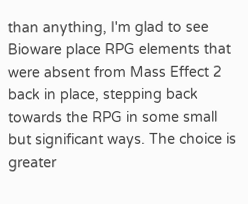than anything, I'm glad to see Bioware place RPG elements that were absent from Mass Effect 2 back in place, stepping back towards the RPG in some small but significant ways. The choice is greater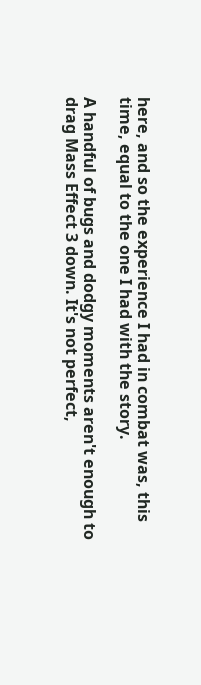here, and so the experience I had in combat was, this time, equal to the one I had with the story.

A handful of bugs and dodgy moments aren't enough to drag Mass Effect 3 down. It's not perfect,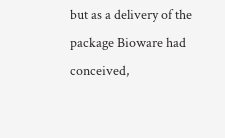but as a delivery of the package Bioware had conceived,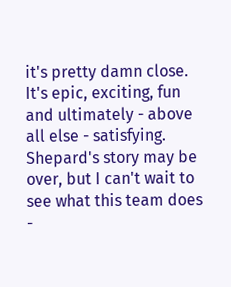it's pretty damn close. It's epic, exciting, fun and ultimately - above all else - satisfying. Shepard's story may be over, but I can't wait to see what this team does -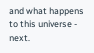and what happens to this universe - next.